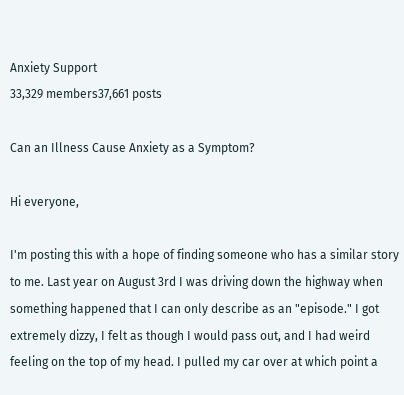Anxiety Support
33,329 members37,661 posts

Can an Illness Cause Anxiety as a Symptom?

Hi everyone,

I'm posting this with a hope of finding someone who has a similar story to me. Last year on August 3rd I was driving down the highway when something happened that I can only describe as an "episode." I got extremely dizzy, I felt as though I would pass out, and I had weird feeling on the top of my head. I pulled my car over at which point a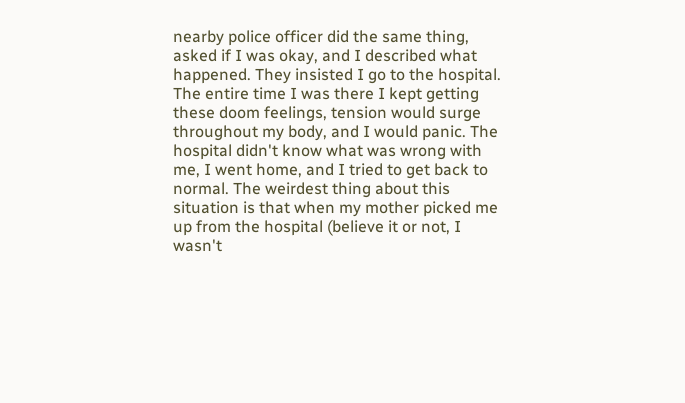nearby police officer did the same thing, asked if I was okay, and I described what happened. They insisted I go to the hospital. The entire time I was there I kept getting these doom feelings, tension would surge throughout my body, and I would panic. The hospital didn't know what was wrong with me, I went home, and I tried to get back to normal. The weirdest thing about this situation is that when my mother picked me up from the hospital (believe it or not, I wasn't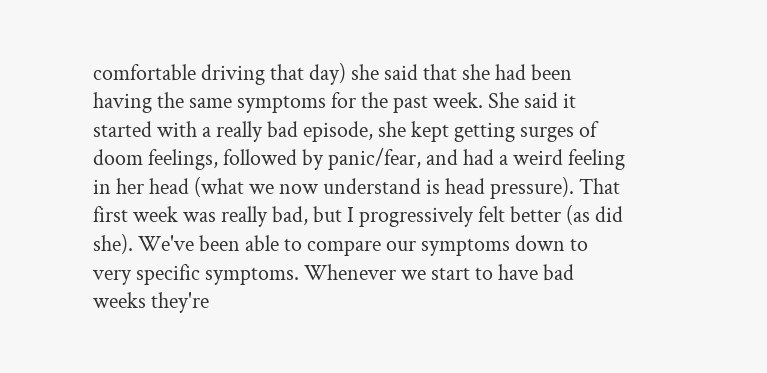comfortable driving that day) she said that she had been having the same symptoms for the past week. She said it started with a really bad episode, she kept getting surges of doom feelings, followed by panic/fear, and had a weird feeling in her head (what we now understand is head pressure). That first week was really bad, but I progressively felt better (as did she). We've been able to compare our symptoms down to very specific symptoms. Whenever we start to have bad weeks they're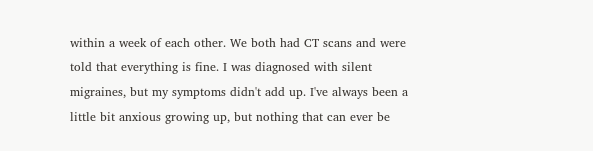within a week of each other. We both had CT scans and were told that everything is fine. I was diagnosed with silent migraines, but my symptoms didn't add up. I've always been a little bit anxious growing up, but nothing that can ever be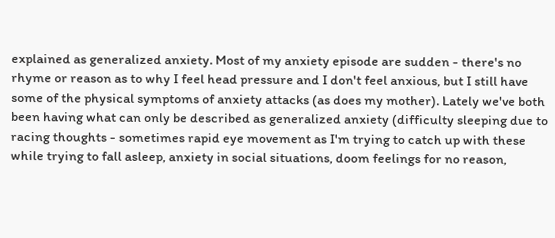explained as generalized anxiety. Most of my anxiety episode are sudden - there's no rhyme or reason as to why I feel head pressure and I don't feel anxious, but I still have some of the physical symptoms of anxiety attacks (as does my mother). Lately we've both been having what can only be described as generalized anxiety (difficulty sleeping due to racing thoughts - sometimes rapid eye movement as I'm trying to catch up with these while trying to fall asleep, anxiety in social situations, doom feelings for no reason,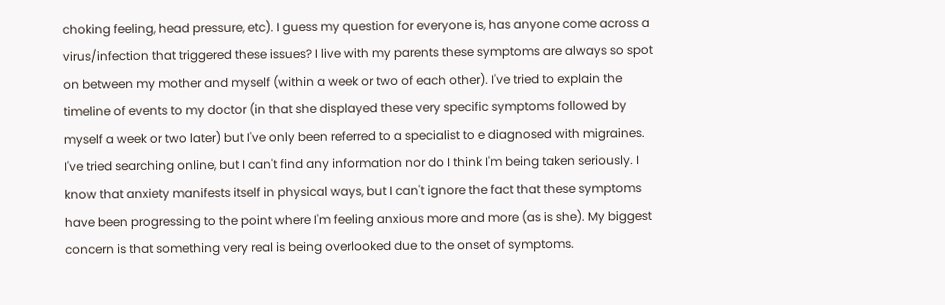choking feeling, head pressure, etc). I guess my question for everyone is, has anyone come across a virus/infection that triggered these issues? I live with my parents these symptoms are always so spot on between my mother and myself (within a week or two of each other). I've tried to explain the timeline of events to my doctor (in that she displayed these very specific symptoms followed by myself a week or two later) but I've only been referred to a specialist to e diagnosed with migraines. I've tried searching online, but I can't find any information nor do I think I'm being taken seriously. I know that anxiety manifests itself in physical ways, but I can't ignore the fact that these symptoms have been progressing to the point where I'm feeling anxious more and more (as is she). My biggest concern is that something very real is being overlooked due to the onset of symptoms.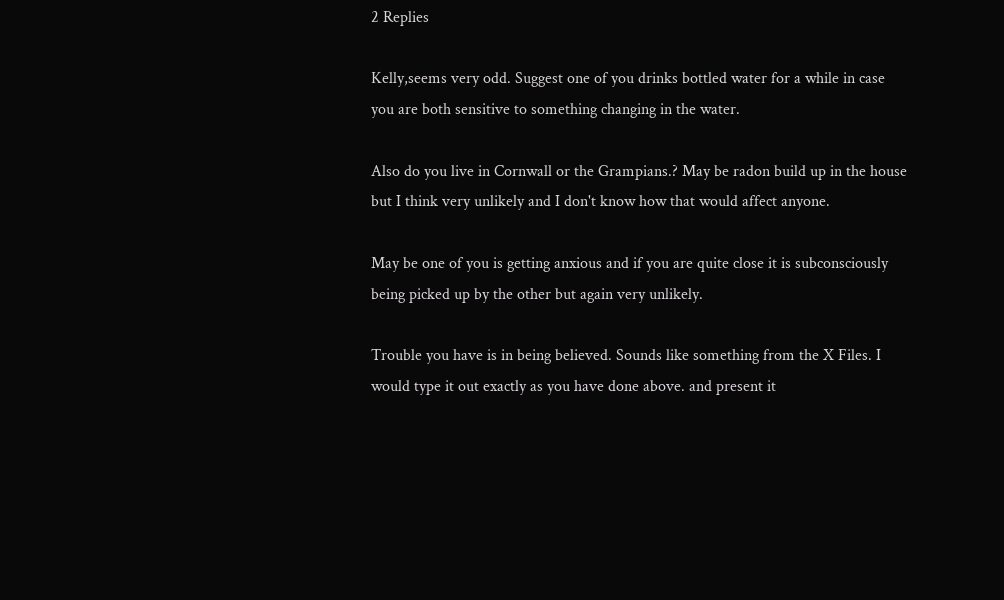2 Replies

Kelly,seems very odd. Suggest one of you drinks bottled water for a while in case you are both sensitive to something changing in the water.

Also do you live in Cornwall or the Grampians.? May be radon build up in the house but I think very unlikely and I don't know how that would affect anyone.

May be one of you is getting anxious and if you are quite close it is subconsciously being picked up by the other but again very unlikely.

Trouble you have is in being believed. Sounds like something from the X Files. I would type it out exactly as you have done above. and present it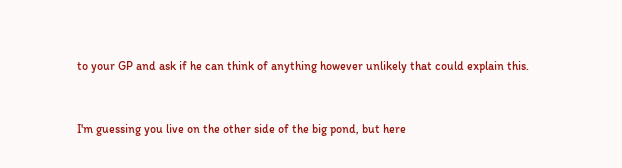to your GP and ask if he can think of anything however unlikely that could explain this.


I'm guessing you live on the other side of the big pond, but here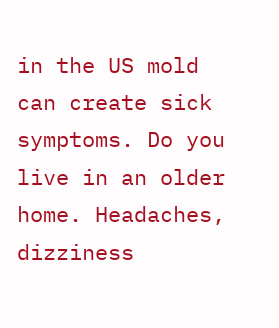in the US mold can create sick symptoms. Do you live in an older home. Headaches, dizziness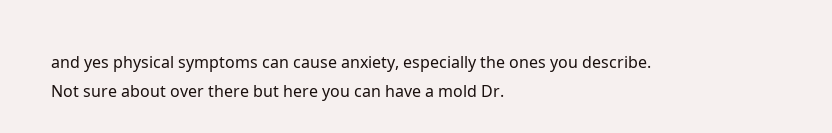and yes physical symptoms can cause anxiety, especially the ones you describe. Not sure about over there but here you can have a mold Dr.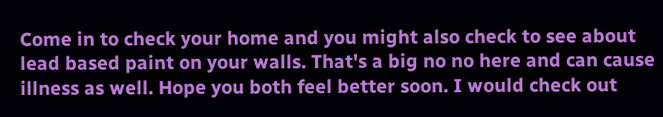Come in to check your home and you might also check to see about lead based paint on your walls. That's a big no no here and can cause illness as well. Hope you both feel better soon. I would check out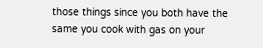those things since you both have the same you cook with gas on your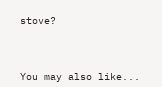stove?



You may also like...